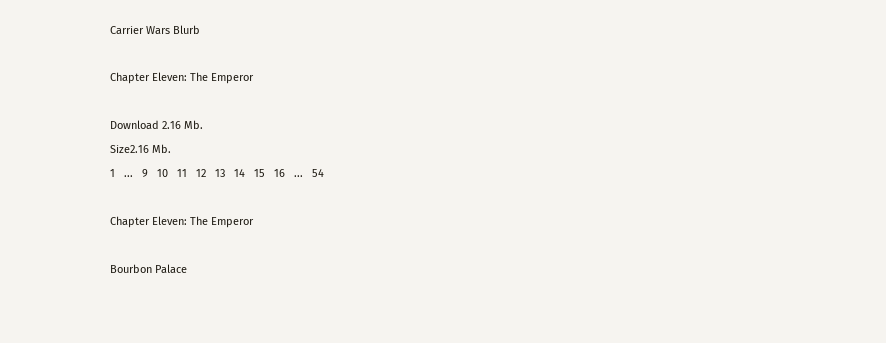Carrier Wars Blurb

Chapter Eleven: The Emperor

Download 2.16 Mb.
Size2.16 Mb.
1   ...   9   10   11   12   13   14   15   16   ...   54

Chapter Eleven: The Emperor

Bourbon Palace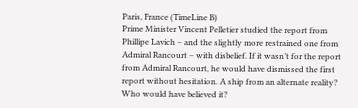Paris, France (TimeLine B)
Prime Minister Vincent Pelletier studied the report from Phillipe Lavich – and the slightly more restrained one from Admiral Rancourt – with disbelief. If it wasn’t for the report from Admiral Rancourt, he would have dismissed the first report without hesitation. A ship from an alternate reality? Who would have believed it?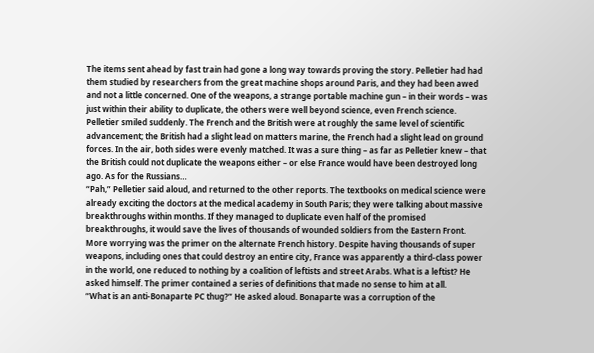The items sent ahead by fast train had gone a long way towards proving the story. Pelletier had had them studied by researchers from the great machine shops around Paris, and they had been awed and not a little concerned. One of the weapons, a strange portable machine gun – in their words – was just within their ability to duplicate, the others were well beyond science, even French science.
Pelletier smiled suddenly. The French and the British were at roughly the same level of scientific advancement; the British had a slight lead on matters marine, the French had a slight lead on ground forces. In the air, both sides were evenly matched. It was a sure thing – as far as Pelletier knew – that the British could not duplicate the weapons either – or else France would have been destroyed long ago. As for the Russians…
“Pah,” Pelletier said aloud, and returned to the other reports. The textbooks on medical science were already exciting the doctors at the medical academy in South Paris; they were talking about massive breakthroughs within months. If they managed to duplicate even half of the promised breakthroughs, it would save the lives of thousands of wounded soldiers from the Eastern Front.
More worrying was the primer on the alternate French history. Despite having thousands of super weapons, including ones that could destroy an entire city, France was apparently a third-class power in the world, one reduced to nothing by a coalition of leftists and street Arabs. What is a leftist? He asked himself. The primer contained a series of definitions that made no sense to him at all.
“What is an anti-Bonaparte PC thug?” He asked aloud. Bonaparte was a corruption of the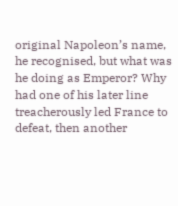original Napoleon’s name, he recognised, but what was he doing as Emperor? Why had one of his later line treacherously led France to defeat, then another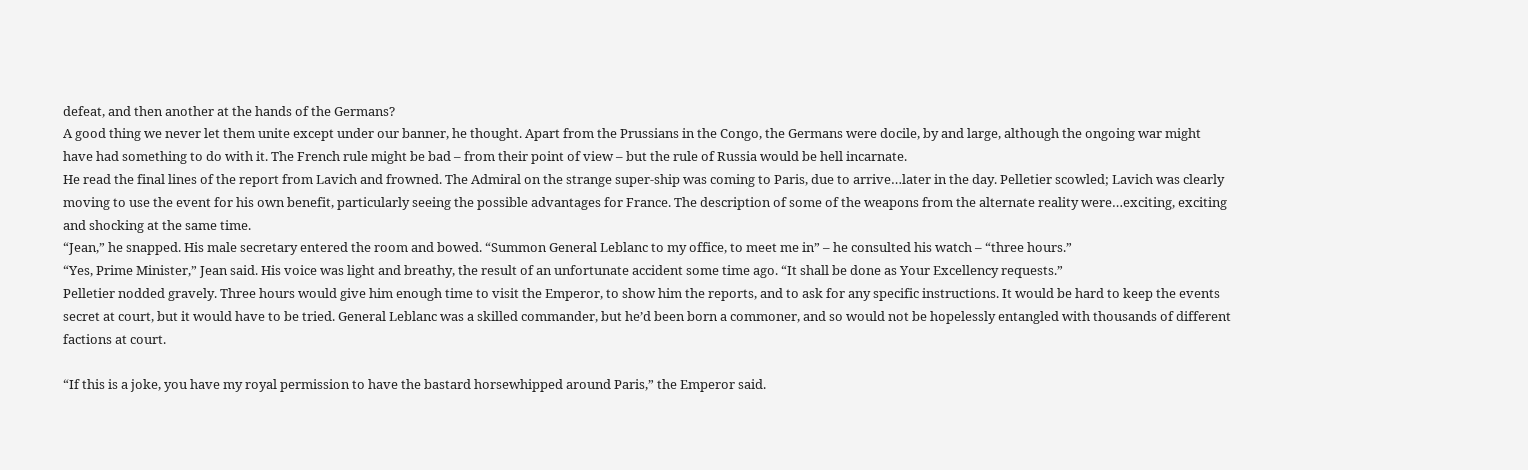defeat, and then another at the hands of the Germans?
A good thing we never let them unite except under our banner, he thought. Apart from the Prussians in the Congo, the Germans were docile, by and large, although the ongoing war might have had something to do with it. The French rule might be bad – from their point of view – but the rule of Russia would be hell incarnate.
He read the final lines of the report from Lavich and frowned. The Admiral on the strange super-ship was coming to Paris, due to arrive…later in the day. Pelletier scowled; Lavich was clearly moving to use the event for his own benefit, particularly seeing the possible advantages for France. The description of some of the weapons from the alternate reality were…exciting, exciting and shocking at the same time.
“Jean,” he snapped. His male secretary entered the room and bowed. “Summon General Leblanc to my office, to meet me in” – he consulted his watch – “three hours.”
“Yes, Prime Minister,” Jean said. His voice was light and breathy, the result of an unfortunate accident some time ago. “It shall be done as Your Excellency requests.”
Pelletier nodded gravely. Three hours would give him enough time to visit the Emperor, to show him the reports, and to ask for any specific instructions. It would be hard to keep the events secret at court, but it would have to be tried. General Leblanc was a skilled commander, but he’d been born a commoner, and so would not be hopelessly entangled with thousands of different factions at court.

“If this is a joke, you have my royal permission to have the bastard horsewhipped around Paris,” the Emperor said.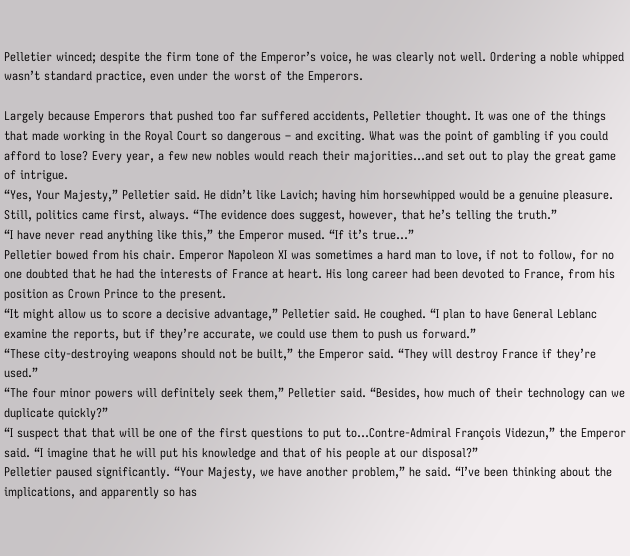Pelletier winced; despite the firm tone of the Emperor’s voice, he was clearly not well. Ordering a noble whipped wasn’t standard practice, even under the worst of the Emperors.

Largely because Emperors that pushed too far suffered accidents, Pelletier thought. It was one of the things that made working in the Royal Court so dangerous – and exciting. What was the point of gambling if you could afford to lose? Every year, a few new nobles would reach their majorities…and set out to play the great game of intrigue.
“Yes, Your Majesty,” Pelletier said. He didn’t like Lavich; having him horsewhipped would be a genuine pleasure. Still, politics came first, always. “The evidence does suggest, however, that he’s telling the truth.”
“I have never read anything like this,” the Emperor mused. “If it’s true…”
Pelletier bowed from his chair. Emperor Napoleon XI was sometimes a hard man to love, if not to follow, for no one doubted that he had the interests of France at heart. His long career had been devoted to France, from his position as Crown Prince to the present.
“It might allow us to score a decisive advantage,” Pelletier said. He coughed. “I plan to have General Leblanc examine the reports, but if they’re accurate, we could use them to push us forward.”
“These city-destroying weapons should not be built,” the Emperor said. “They will destroy France if they’re used.”
“The four minor powers will definitely seek them,” Pelletier said. “Besides, how much of their technology can we duplicate quickly?”
“I suspect that that will be one of the first questions to put to…Contre-Admiral François Videzun,” the Emperor said. “I imagine that he will put his knowledge and that of his people at our disposal?”
Pelletier paused significantly. “Your Majesty, we have another problem,” he said. “I’ve been thinking about the implications, and apparently so has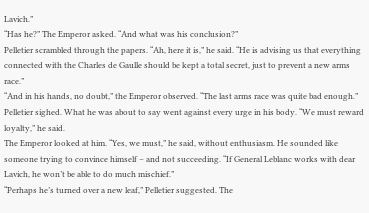Lavich.”
“Has he?” The Emperor asked. “And what was his conclusion?”
Pelletier scrambled through the papers. “Ah, here it is,” he said. “He is advising us that everything connected with the Charles de Gaulle should be kept a total secret, just to prevent a new arms race.”
“And in his hands, no doubt,” the Emperor observed. “The last arms race was quite bad enough.”
Pelletier sighed. What he was about to say went against every urge in his body. “We must reward loyalty,” he said.
The Emperor looked at him. “Yes, we must,” he said, without enthusiasm. He sounded like someone trying to convince himself – and not succeeding. “If General Leblanc works with dear Lavich, he won’t be able to do much mischief.”
“Perhaps he’s turned over a new leaf,” Pelletier suggested. The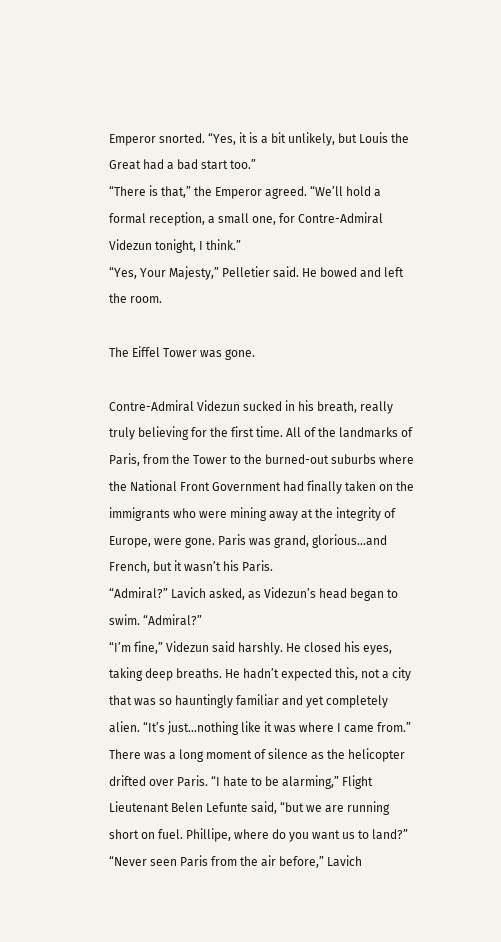Emperor snorted. “Yes, it is a bit unlikely, but Louis the Great had a bad start too.”
“There is that,” the Emperor agreed. “We’ll hold a formal reception, a small one, for Contre-Admiral Videzun tonight, I think.”
“Yes, Your Majesty,” Pelletier said. He bowed and left the room.

The Eiffel Tower was gone.

Contre-Admiral Videzun sucked in his breath, really truly believing for the first time. All of the landmarks of Paris, from the Tower to the burned-out suburbs where the National Front Government had finally taken on the immigrants who were mining away at the integrity of Europe, were gone. Paris was grand, glorious…and French, but it wasn’t his Paris.
“Admiral?” Lavich asked, as Videzun’s head began to swim. “Admiral?”
“I’m fine,” Videzun said harshly. He closed his eyes, taking deep breaths. He hadn’t expected this, not a city that was so hauntingly familiar and yet completely alien. “It’s just…nothing like it was where I came from.”
There was a long moment of silence as the helicopter drifted over Paris. “I hate to be alarming,” Flight Lieutenant Belen Lefunte said, “but we are running short on fuel. Phillipe, where do you want us to land?”
“Never seen Paris from the air before,” Lavich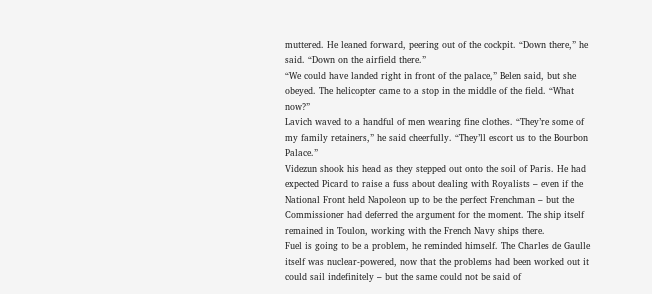muttered. He leaned forward, peering out of the cockpit. “Down there,” he said. “Down on the airfield there.”
“We could have landed right in front of the palace,” Belen said, but she obeyed. The helicopter came to a stop in the middle of the field. “What now?”
Lavich waved to a handful of men wearing fine clothes. “They’re some of my family retainers,” he said cheerfully. “They’ll escort us to the Bourbon Palace.”
Videzun shook his head as they stepped out onto the soil of Paris. He had expected Picard to raise a fuss about dealing with Royalists – even if the National Front held Napoleon up to be the perfect Frenchman – but the Commissioner had deferred the argument for the moment. The ship itself remained in Toulon, working with the French Navy ships there.
Fuel is going to be a problem, he reminded himself. The Charles de Gaulle itself was nuclear-powered, now that the problems had been worked out it could sail indefinitely – but the same could not be said of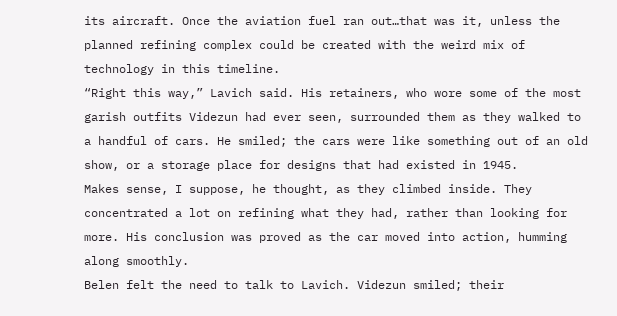its aircraft. Once the aviation fuel ran out…that was it, unless the planned refining complex could be created with the weird mix of technology in this timeline.
“Right this way,” Lavich said. His retainers, who wore some of the most garish outfits Videzun had ever seen, surrounded them as they walked to a handful of cars. He smiled; the cars were like something out of an old show, or a storage place for designs that had existed in 1945.
Makes sense, I suppose, he thought, as they climbed inside. They concentrated a lot on refining what they had, rather than looking for more. His conclusion was proved as the car moved into action, humming along smoothly.
Belen felt the need to talk to Lavich. Videzun smiled; their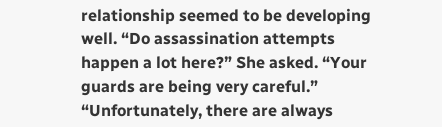relationship seemed to be developing well. “Do assassination attempts happen a lot here?” She asked. “Your guards are being very careful.”
“Unfortunately, there are always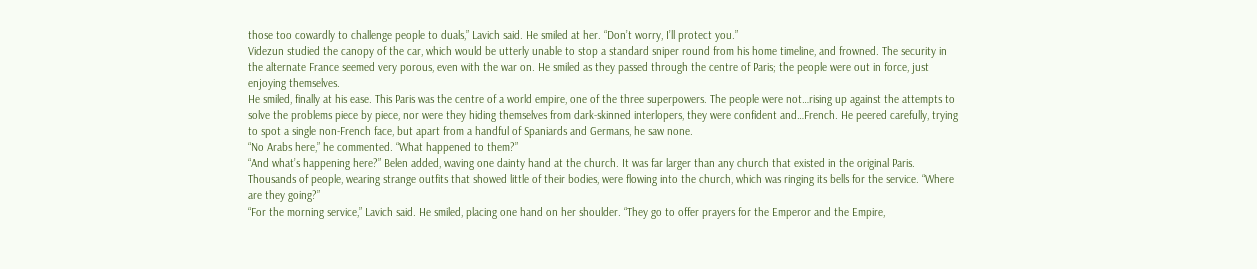those too cowardly to challenge people to duals,” Lavich said. He smiled at her. “Don’t worry, I’ll protect you.”
Videzun studied the canopy of the car, which would be utterly unable to stop a standard sniper round from his home timeline, and frowned. The security in the alternate France seemed very porous, even with the war on. He smiled as they passed through the centre of Paris; the people were out in force, just enjoying themselves.
He smiled, finally at his ease. This Paris was the centre of a world empire, one of the three superpowers. The people were not…rising up against the attempts to solve the problems piece by piece, nor were they hiding themselves from dark-skinned interlopers, they were confident and…French. He peered carefully, trying to spot a single non-French face, but apart from a handful of Spaniards and Germans, he saw none.
“No Arabs here,” he commented. “What happened to them?”
“And what’s happening here?” Belen added, waving one dainty hand at the church. It was far larger than any church that existed in the original Paris. Thousands of people, wearing strange outfits that showed little of their bodies, were flowing into the church, which was ringing its bells for the service. “Where are they going?”
“For the morning service,” Lavich said. He smiled, placing one hand on her shoulder. “They go to offer prayers for the Emperor and the Empire,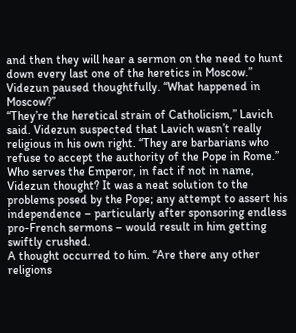and then they will hear a sermon on the need to hunt down every last one of the heretics in Moscow.”
Videzun paused thoughtfully. “What happened in Moscow?”
“They’re the heretical strain of Catholicism,” Lavich said. Videzun suspected that Lavich wasn’t really religious in his own right. “They are barbarians who refuse to accept the authority of the Pope in Rome.”
Who serves the Emperor, in fact if not in name, Videzun thought? It was a neat solution to the problems posed by the Pope; any attempt to assert his independence – particularly after sponsoring endless pro-French sermons – would result in him getting swiftly crushed.
A thought occurred to him. “Are there any other religions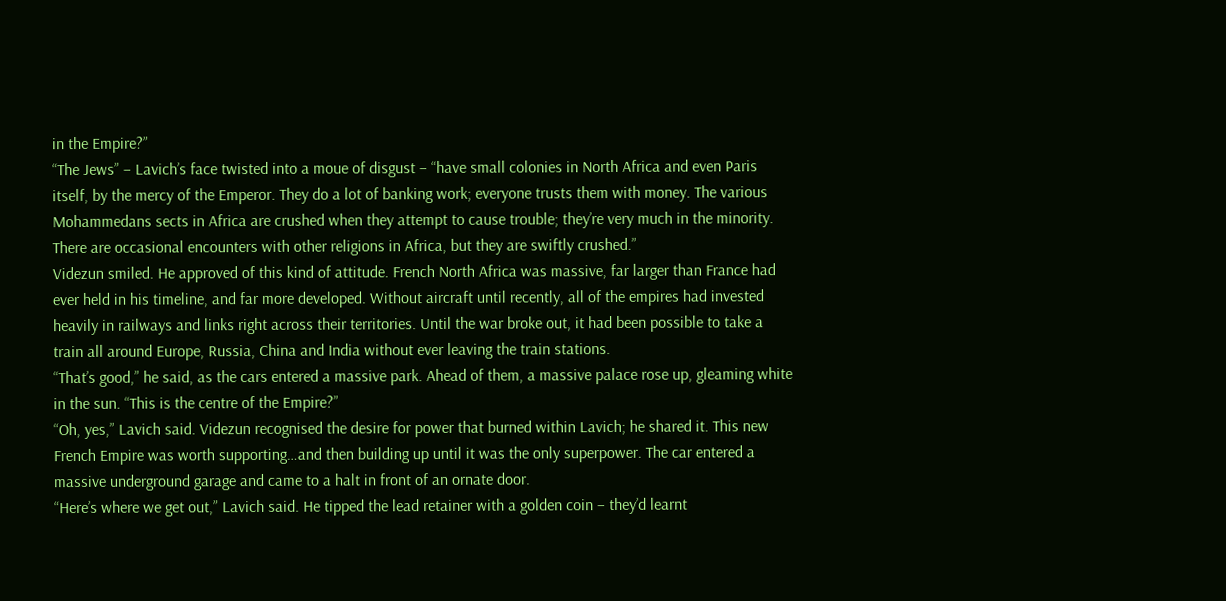in the Empire?”
“The Jews” – Lavich’s face twisted into a moue of disgust – “have small colonies in North Africa and even Paris itself, by the mercy of the Emperor. They do a lot of banking work; everyone trusts them with money. The various Mohammedans sects in Africa are crushed when they attempt to cause trouble; they’re very much in the minority. There are occasional encounters with other religions in Africa, but they are swiftly crushed.”
Videzun smiled. He approved of this kind of attitude. French North Africa was massive, far larger than France had ever held in his timeline, and far more developed. Without aircraft until recently, all of the empires had invested heavily in railways and links right across their territories. Until the war broke out, it had been possible to take a train all around Europe, Russia, China and India without ever leaving the train stations.
“That’s good,” he said, as the cars entered a massive park. Ahead of them, a massive palace rose up, gleaming white in the sun. “This is the centre of the Empire?”
“Oh, yes,” Lavich said. Videzun recognised the desire for power that burned within Lavich; he shared it. This new French Empire was worth supporting…and then building up until it was the only superpower. The car entered a massive underground garage and came to a halt in front of an ornate door.
“Here’s where we get out,” Lavich said. He tipped the lead retainer with a golden coin – they’d learnt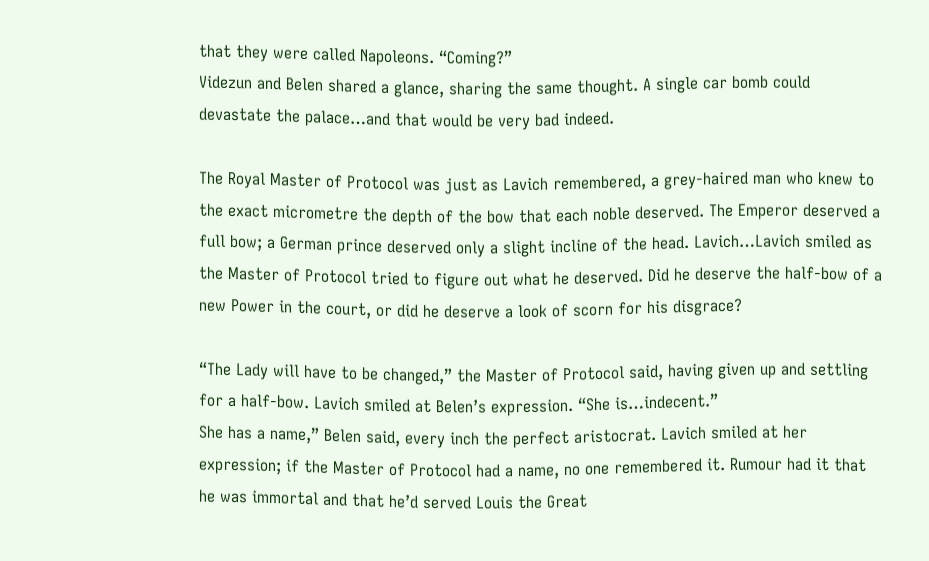that they were called Napoleons. “Coming?”
Videzun and Belen shared a glance, sharing the same thought. A single car bomb could devastate the palace…and that would be very bad indeed.

The Royal Master of Protocol was just as Lavich remembered, a grey-haired man who knew to the exact micrometre the depth of the bow that each noble deserved. The Emperor deserved a full bow; a German prince deserved only a slight incline of the head. Lavich…Lavich smiled as the Master of Protocol tried to figure out what he deserved. Did he deserve the half-bow of a new Power in the court, or did he deserve a look of scorn for his disgrace?

“The Lady will have to be changed,” the Master of Protocol said, having given up and settling for a half-bow. Lavich smiled at Belen’s expression. “She is…indecent.”
She has a name,” Belen said, every inch the perfect aristocrat. Lavich smiled at her expression; if the Master of Protocol had a name, no one remembered it. Rumour had it that he was immortal and that he’d served Louis the Great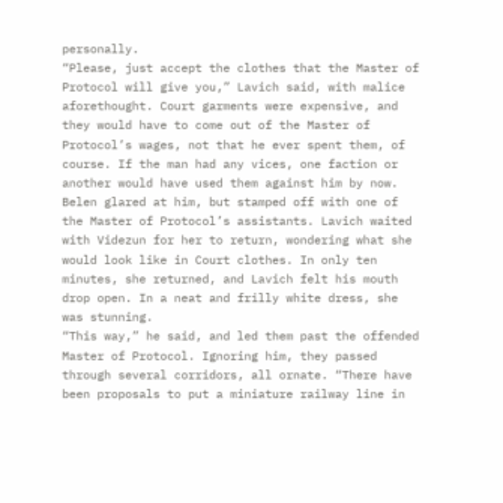personally.
“Please, just accept the clothes that the Master of Protocol will give you,” Lavich said, with malice aforethought. Court garments were expensive, and they would have to come out of the Master of Protocol’s wages, not that he ever spent them, of course. If the man had any vices, one faction or another would have used them against him by now.
Belen glared at him, but stamped off with one of the Master of Protocol’s assistants. Lavich waited with Videzun for her to return, wondering what she would look like in Court clothes. In only ten minutes, she returned, and Lavich felt his mouth drop open. In a neat and frilly white dress, she was stunning.
“This way,” he said, and led them past the offended Master of Protocol. Ignoring him, they passed through several corridors, all ornate. “There have been proposals to put a miniature railway line in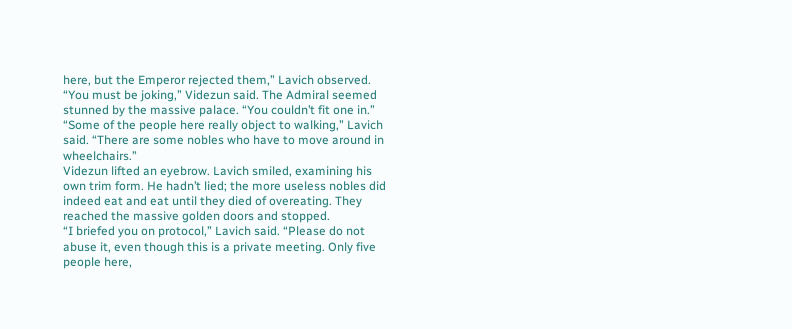here, but the Emperor rejected them,” Lavich observed.
“You must be joking,” Videzun said. The Admiral seemed stunned by the massive palace. “You couldn’t fit one in.”
“Some of the people here really object to walking,” Lavich said. “There are some nobles who have to move around in wheelchairs.”
Videzun lifted an eyebrow. Lavich smiled, examining his own trim form. He hadn’t lied; the more useless nobles did indeed eat and eat until they died of overeating. They reached the massive golden doors and stopped.
“I briefed you on protocol,” Lavich said. “Please do not abuse it, even though this is a private meeting. Only five people here,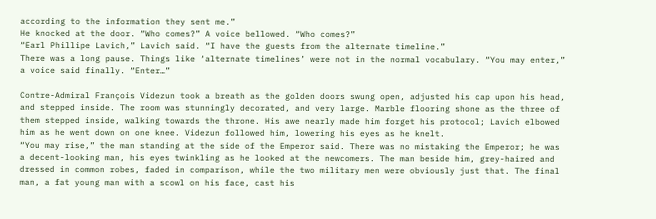according to the information they sent me.”
He knocked at the door. “Who comes?” A voice bellowed. “Who comes?”
“Earl Phillipe Lavich,” Lavich said. “I have the guests from the alternate timeline.”
There was a long pause. Things like ‘alternate timelines’ were not in the normal vocabulary. “You may enter,” a voice said finally. “Enter…”

Contre-Admiral François Videzun took a breath as the golden doors swung open, adjusted his cap upon his head, and stepped inside. The room was stunningly decorated, and very large. Marble flooring shone as the three of them stepped inside, walking towards the throne. His awe nearly made him forget his protocol; Lavich elbowed him as he went down on one knee. Videzun followed him, lowering his eyes as he knelt.
“You may rise,” the man standing at the side of the Emperor said. There was no mistaking the Emperor; he was a decent-looking man, his eyes twinkling as he looked at the newcomers. The man beside him, grey-haired and dressed in common robes, faded in comparison, while the two military men were obviously just that. The final man, a fat young man with a scowl on his face, cast his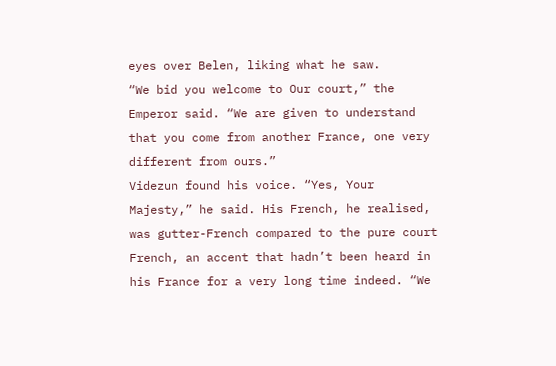eyes over Belen, liking what he saw.
“We bid you welcome to Our court,” the Emperor said. “We are given to understand that you come from another France, one very different from ours.”
Videzun found his voice. “Yes, Your Majesty,” he said. His French, he realised, was gutter-French compared to the pure court French, an accent that hadn’t been heard in his France for a very long time indeed. “We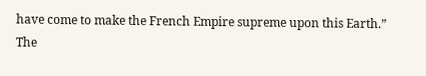have come to make the French Empire supreme upon this Earth.”
The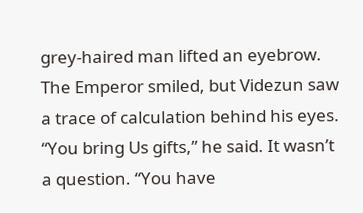grey-haired man lifted an eyebrow. The Emperor smiled, but Videzun saw a trace of calculation behind his eyes. “You bring Us gifts,” he said. It wasn’t a question. “You have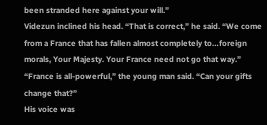been stranded here against your will.”
Videzun inclined his head. “That is correct,” he said. “We come from a France that has fallen almost completely to…foreign morals, Your Majesty. Your France need not go that way.”
“France is all-powerful,” the young man said. “Can your gifts change that?”
His voice was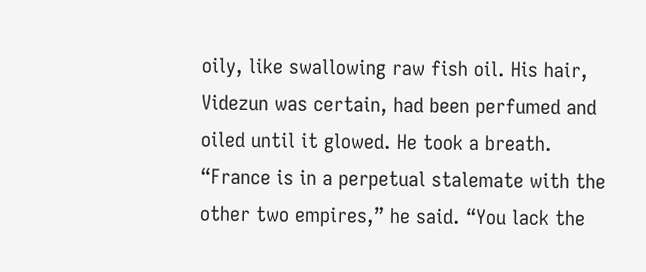oily, like swallowing raw fish oil. His hair, Videzun was certain, had been perfumed and oiled until it glowed. He took a breath. “France is in a perpetual stalemate with the other two empires,” he said. “You lack the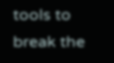tools to break the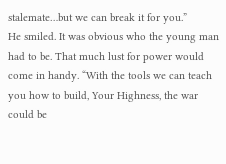stalemate…but we can break it for you.”
He smiled. It was obvious who the young man had to be. That much lust for power would come in handy. “With the tools we can teach you how to build, Your Highness, the war could be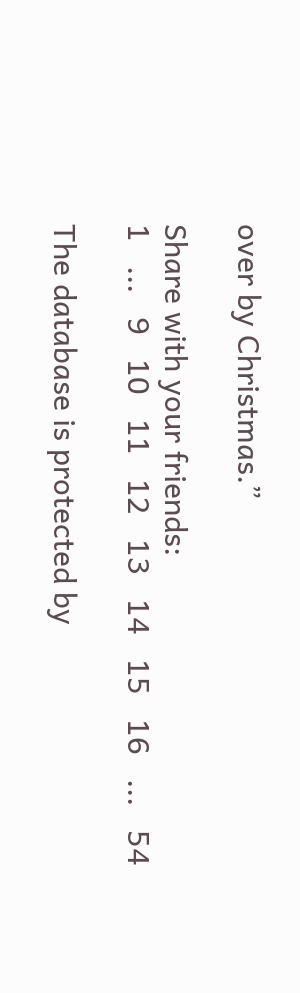over by Christmas.”

Share with your friends:
1   ...   9   10   11   12   13   14   15   16   ...   54

The database is protected by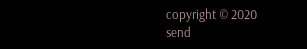copyright © 2020
send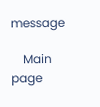message

    Main page